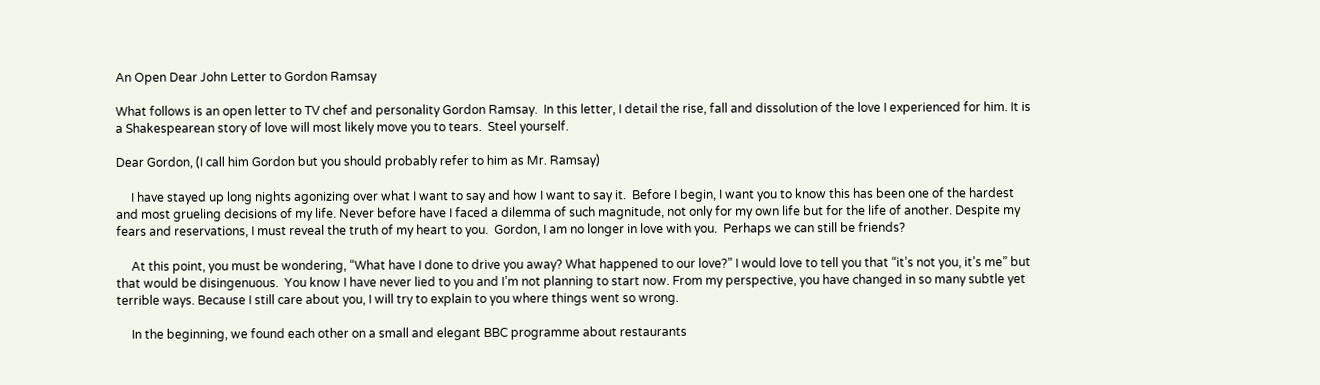An Open Dear John Letter to Gordon Ramsay

What follows is an open letter to TV chef and personality Gordon Ramsay.  In this letter, I detail the rise, fall and dissolution of the love I experienced for him. It is a Shakespearean story of love will most likely move you to tears.  Steel yourself.

Dear Gordon, (I call him Gordon but you should probably refer to him as Mr. Ramsay)

     I have stayed up long nights agonizing over what I want to say and how I want to say it.  Before I begin, I want you to know this has been one of the hardest and most grueling decisions of my life. Never before have I faced a dilemma of such magnitude, not only for my own life but for the life of another. Despite my fears and reservations, I must reveal the truth of my heart to you.  Gordon, I am no longer in love with you.  Perhaps we can still be friends?

     At this point, you must be wondering, “What have I done to drive you away? What happened to our love?” I would love to tell you that “it’s not you, it’s me” but that would be disingenuous.  You know I have never lied to you and I’m not planning to start now. From my perspective, you have changed in so many subtle yet terrible ways. Because I still care about you, I will try to explain to you where things went so wrong.

     In the beginning, we found each other on a small and elegant BBC programme about restaurants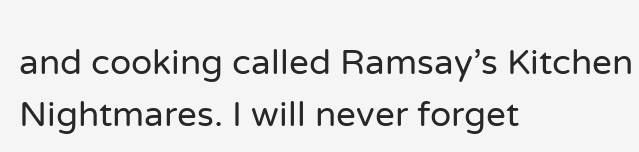and cooking called Ramsay’s Kitchen Nightmares. I will never forget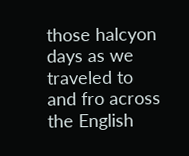those halcyon days as we traveled to and fro across the English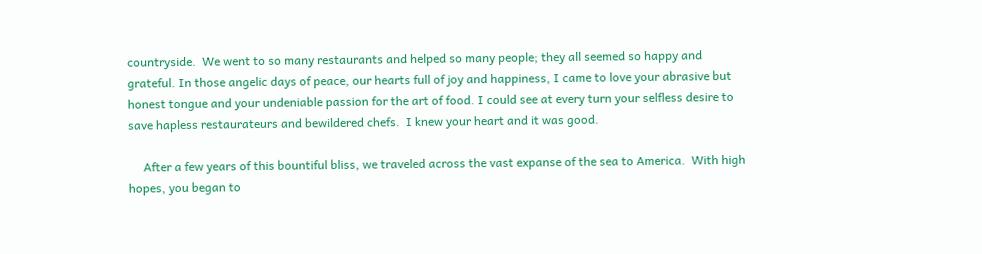countryside.  We went to so many restaurants and helped so many people; they all seemed so happy and grateful. In those angelic days of peace, our hearts full of joy and happiness, I came to love your abrasive but honest tongue and your undeniable passion for the art of food. I could see at every turn your selfless desire to save hapless restaurateurs and bewildered chefs.  I knew your heart and it was good.

     After a few years of this bountiful bliss, we traveled across the vast expanse of the sea to America.  With high hopes, you began to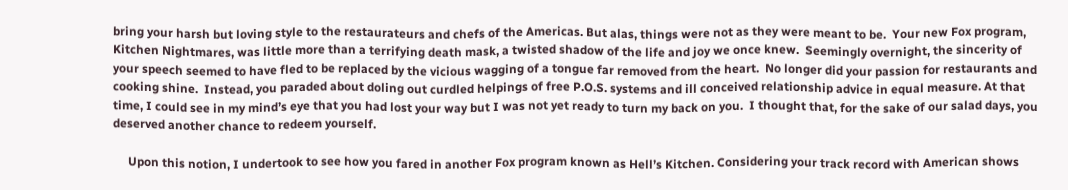bring your harsh but loving style to the restaurateurs and chefs of the Americas. But alas, things were not as they were meant to be.  Your new Fox program, Kitchen Nightmares, was little more than a terrifying death mask, a twisted shadow of the life and joy we once knew.  Seemingly overnight, the sincerity of your speech seemed to have fled to be replaced by the vicious wagging of a tongue far removed from the heart.  No longer did your passion for restaurants and cooking shine.  Instead, you paraded about doling out curdled helpings of free P.O.S. systems and ill conceived relationship advice in equal measure. At that time, I could see in my mind’s eye that you had lost your way but I was not yet ready to turn my back on you.  I thought that, for the sake of our salad days, you deserved another chance to redeem yourself.

     Upon this notion, I undertook to see how you fared in another Fox program known as Hell’s Kitchen. Considering your track record with American shows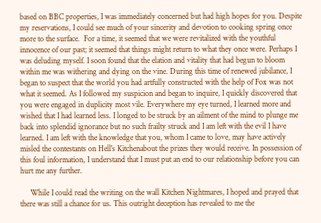based on BBC properties, I was immediately concerned but had high hopes for you. Despite my reservations, I could see much of your sincerity and devotion to cooking spring once more to the surface.  For a time, it seemed that we were revitalized with the youthful innocence of our past; it seemed that things might return to what they once were. Perhaps I was deluding myself. I soon found that the elation and vitality that had begun to bloom within me was withering and dying on the vine. During this time of renewed jubilance, I began to suspect that the world you had artfully constructed with the help of Fox was not what it seemed. As I followed my suspicion and began to inquire, I quickly discovered that you were engaged in duplicity most vile. Everywhere my eye turned, I learned more and wished that I had learned less. I longed to be struck by an ailment of the mind to plunge me back into splendid ignorance but no such frailty struck and I am left with the evil I have learned. I am left with the knowledge that you, whom I came to love, may have actively misled the contestants on Hell’s Kitchenabout the prizes they would receive. In possession of this foul information, I understand that I must put an end to our relationship before you can hurt me any further.

     While I could read the writing on the wall Kitchen Nightmares, I hoped and prayed that there was still a chance for us. This outright deception has revealed to me the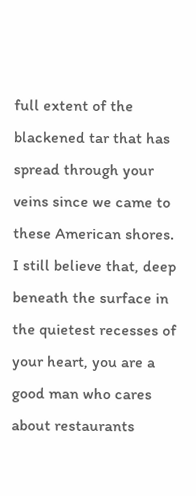full extent of the blackened tar that has spread through your veins since we came to these American shores.  I still believe that, deep beneath the surface in the quietest recesses of your heart, you are a good man who cares about restaurants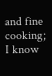and fine cooking; I know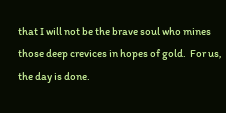that I will not be the brave soul who mines those deep crevices in hopes of gold.  For us, the day is done.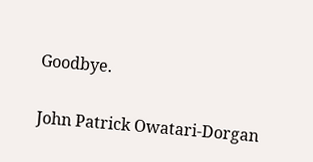Goodbye.


John Patrick Owatari-Dorgan